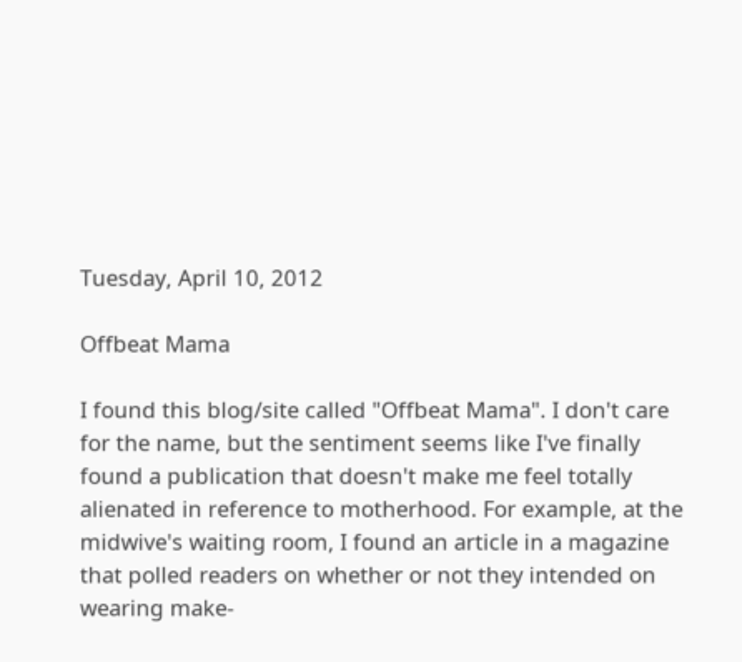Tuesday, April 10, 2012

Offbeat Mama

I found this blog/site called "Offbeat Mama". I don't care for the name, but the sentiment seems like I've finally found a publication that doesn't make me feel totally alienated in reference to motherhood. For example, at the midwive's waiting room, I found an article in a magazine that polled readers on whether or not they intended on wearing make-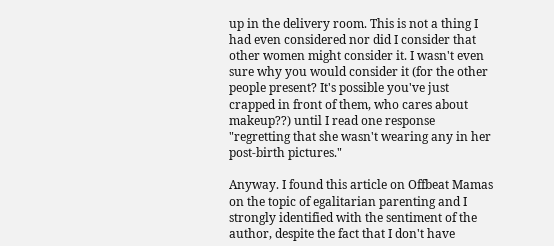up in the delivery room. This is not a thing I had even considered nor did I consider that other women might consider it. I wasn't even sure why you would consider it (for the other people present? It's possible you've just crapped in front of them, who cares about makeup??) until I read one response "regretting that she wasn't wearing any in her post-birth pictures."

Anyway. I found this article on Offbeat Mamas on the topic of egalitarian parenting and I strongly identified with the sentiment of the author, despite the fact that I don't have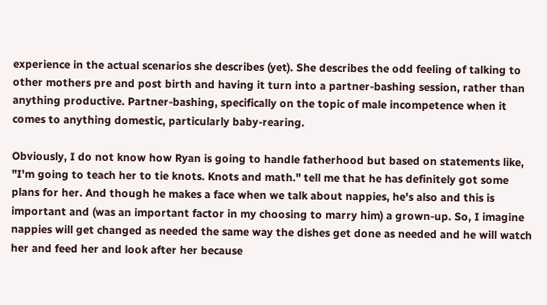experience in the actual scenarios she describes (yet). She describes the odd feeling of talking to other mothers pre and post birth and having it turn into a partner-bashing session, rather than anything productive. Partner-bashing, specifically on the topic of male incompetence when it comes to anything domestic, particularly baby-rearing.

Obviously, I do not know how Ryan is going to handle fatherhood but based on statements like, "I'm going to teach her to tie knots. Knots and math." tell me that he has definitely got some plans for her. And though he makes a face when we talk about nappies, he's also and this is important and (was an important factor in my choosing to marry him) a grown-up. So, I imagine nappies will get changed as needed the same way the dishes get done as needed and he will watch her and feed her and look after her because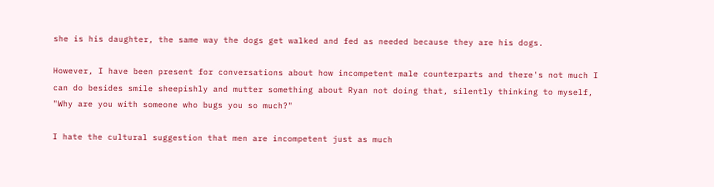she is his daughter, the same way the dogs get walked and fed as needed because they are his dogs.

However, I have been present for conversations about how incompetent male counterparts and there's not much I can do besides smile sheepishly and mutter something about Ryan not doing that, silently thinking to myself, "Why are you with someone who bugs you so much?"

I hate the cultural suggestion that men are incompetent just as much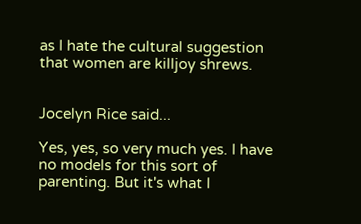as I hate the cultural suggestion that women are killjoy shrews.


Jocelyn Rice said...

Yes, yes, so very much yes. I have no models for this sort of parenting. But it's what I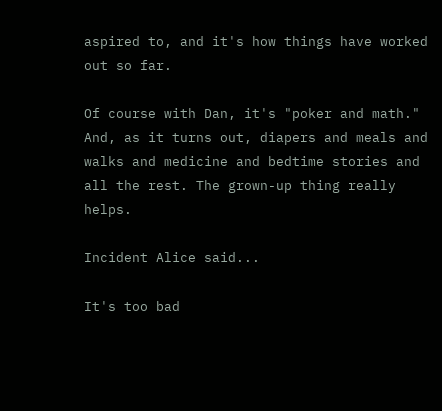aspired to, and it's how things have worked out so far.

Of course with Dan, it's "poker and math." And, as it turns out, diapers and meals and walks and medicine and bedtime stories and all the rest. The grown-up thing really helps.

Incident Alice said...

It's too bad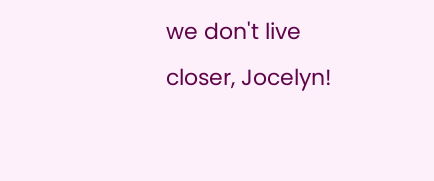we don't live closer, Jocelyn!